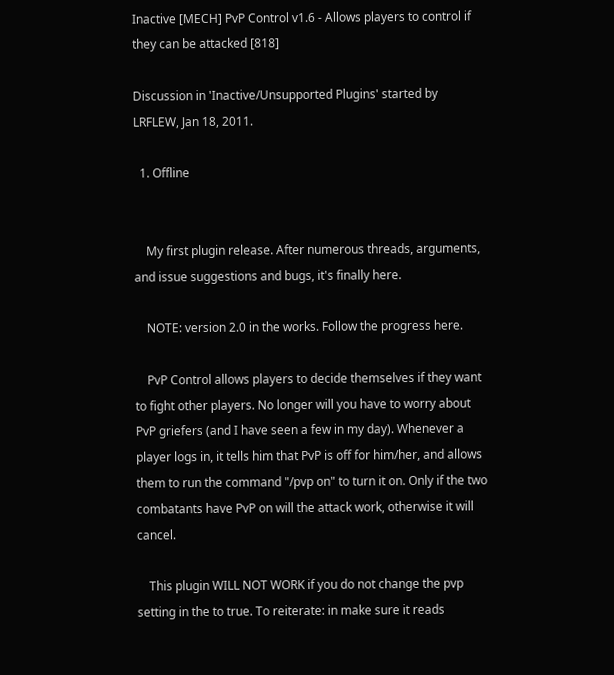Inactive [MECH] PvP Control v1.6 - Allows players to control if they can be attacked [818]

Discussion in 'Inactive/Unsupported Plugins' started by LRFLEW, Jan 18, 2011.

  1. Offline


    My first plugin release. After numerous threads, arguments, and issue suggestions and bugs, it's finally here.

    NOTE: version 2.0 in the works. Follow the progress here.

    PvP Control allows players to decide themselves if they want to fight other players. No longer will you have to worry about PvP griefers (and I have seen a few in my day). Whenever a player logs in, it tells him that PvP is off for him/her, and allows them to run the command "/pvp on" to turn it on. Only if the two combatants have PvP on will the attack work, otherwise it will cancel.

    This plugin WILL NOT WORK if you do not change the pvp setting in the to true. To reiterate: in make sure it reads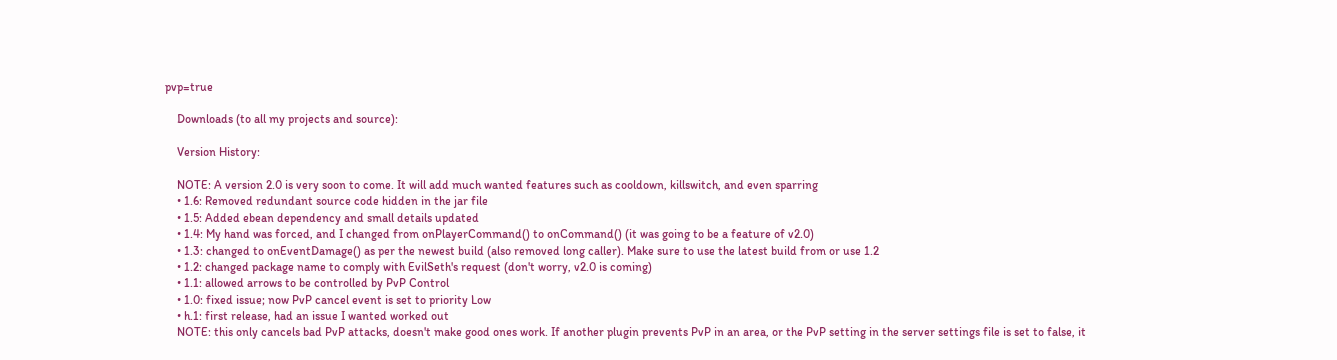pvp=true

    Downloads (to all my projects and source):

    Version History:

    NOTE: A version 2.0 is very soon to come. It will add much wanted features such as cooldown, killswitch, and even sparring
    • 1.6: Removed redundant source code hidden in the jar file
    • 1.5: Added ebean dependency and small details updated
    • 1.4: My hand was forced, and I changed from onPlayerCommand() to onCommand() (it was going to be a feature of v2.0)
    • 1.3: changed to onEventDamage() as per the newest build (also removed long caller). Make sure to use the latest build from or use 1.2
    • 1.2: changed package name to comply with EvilSeth's request (don't worry, v2.0 is coming)
    • 1.1: allowed arrows to be controlled by PvP Control
    • 1.0: fixed issue; now PvP cancel event is set to priority Low
    • h.1: first release, had an issue I wanted worked out
    NOTE: this only cancels bad PvP attacks, doesn't make good ones work. If another plugin prevents PvP in an area, or the PvP setting in the server settings file is set to false, it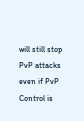will still stop PvP attacks even if PvP Control is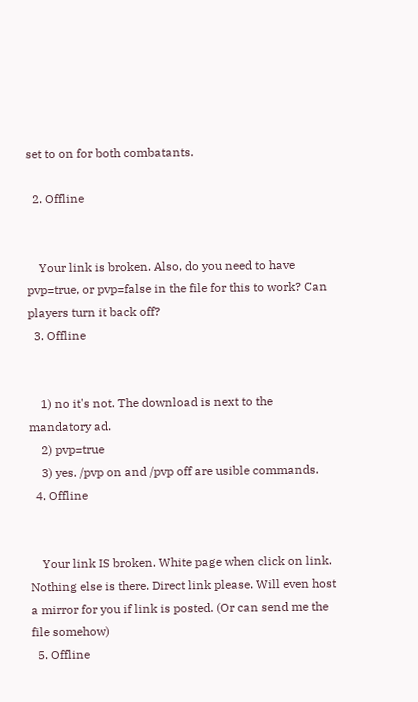set to on for both combatants.

  2. Offline


    Your link is broken. Also, do you need to have pvp=true, or pvp=false in the file for this to work? Can players turn it back off?
  3. Offline


    1) no it's not. The download is next to the mandatory ad.
    2) pvp=true
    3) yes. /pvp on and /pvp off are usible commands.
  4. Offline


    Your link IS broken. White page when click on link. Nothing else is there. Direct link please. Will even host a mirror for you if link is posted. (Or can send me the file somehow)
  5. Offline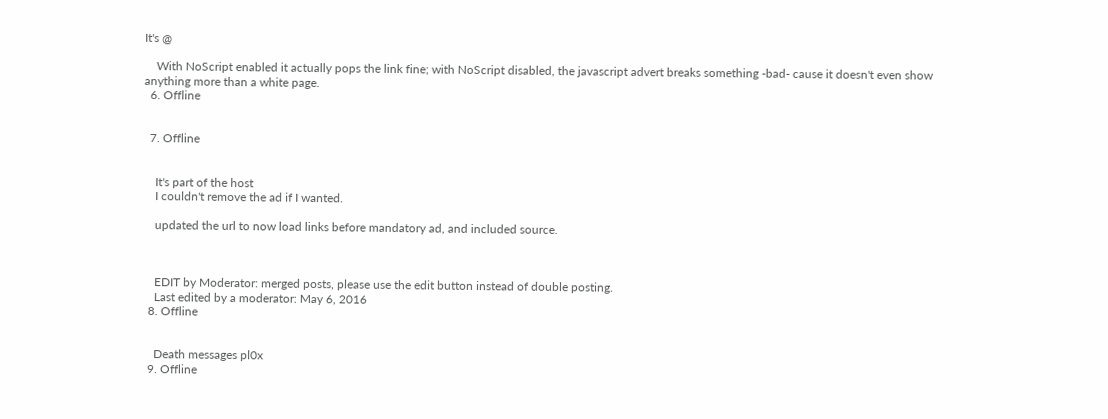It's @

    With NoScript enabled it actually pops the link fine; with NoScript disabled, the javascript advert breaks something -bad- cause it doesn't even show anything more than a white page.
  6. Offline


  7. Offline


    It's part of the host
    I couldn't remove the ad if I wanted.

    updated the url to now load links before mandatory ad, and included source.



    EDIT by Moderator: merged posts, please use the edit button instead of double posting.
    Last edited by a moderator: May 6, 2016
  8. Offline


    Death messages pl0x
  9. Offline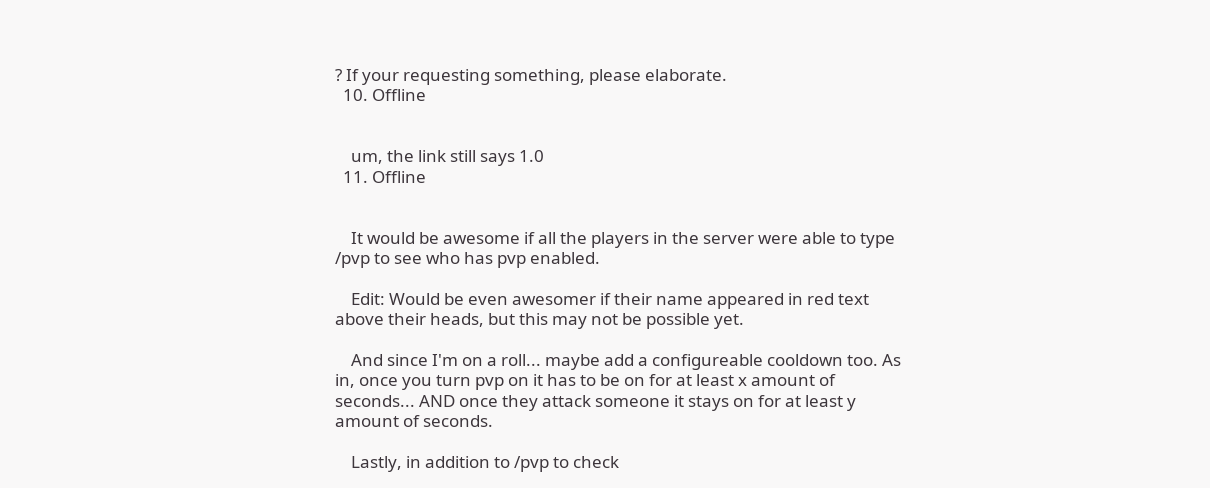? If your requesting something, please elaborate.
  10. Offline


    um, the link still says 1.0
  11. Offline


    It would be awesome if all the players in the server were able to type /pvp to see who has pvp enabled.

    Edit: Would be even awesomer if their name appeared in red text above their heads, but this may not be possible yet.

    And since I'm on a roll... maybe add a configureable cooldown too. As in, once you turn pvp on it has to be on for at least x amount of seconds... AND once they attack someone it stays on for at least y amount of seconds.

    Lastly, in addition to /pvp to check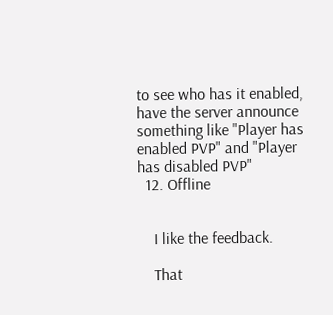to see who has it enabled, have the server announce something like "Player has enabled PVP" and "Player has disabled PVP"
  12. Offline


    I like the feedback.

    That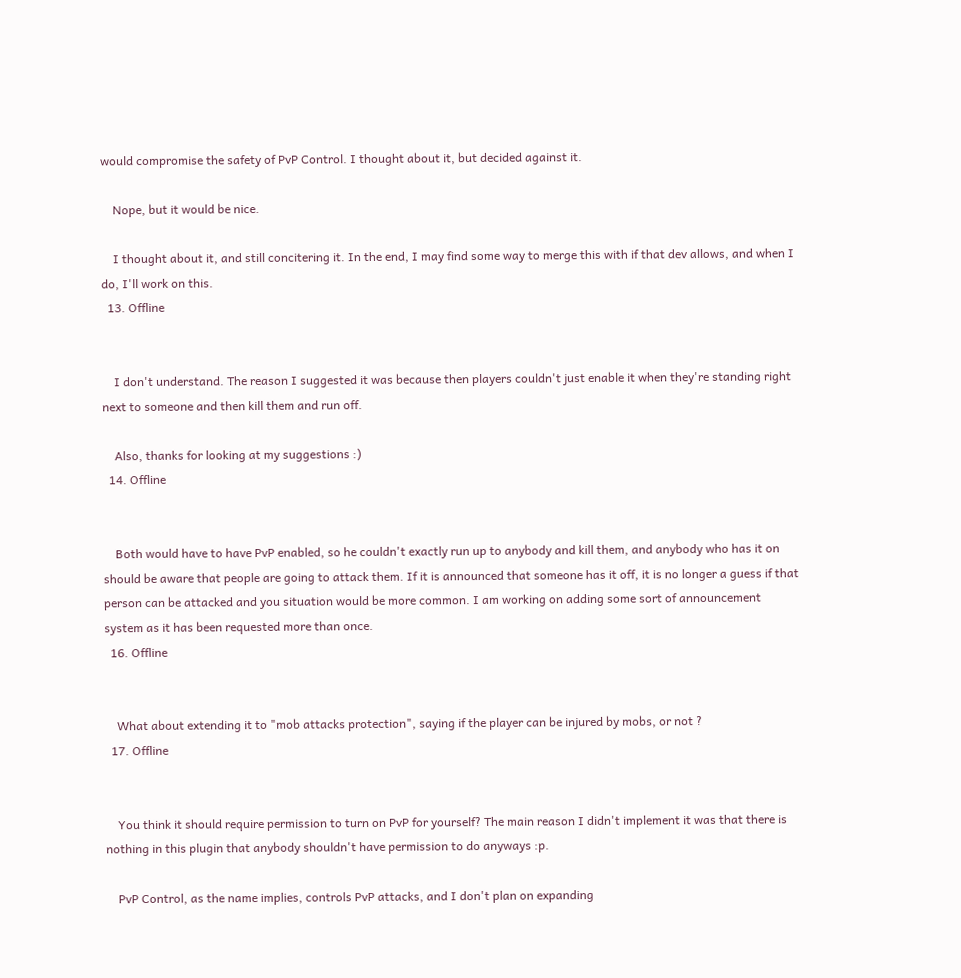would compromise the safety of PvP Control. I thought about it, but decided against it.

    Nope, but it would be nice.

    I thought about it, and still concitering it. In the end, I may find some way to merge this with if that dev allows, and when I do, I'll work on this.
  13. Offline


    I don't understand. The reason I suggested it was because then players couldn't just enable it when they're standing right next to someone and then kill them and run off.

    Also, thanks for looking at my suggestions :)
  14. Offline


    Both would have to have PvP enabled, so he couldn't exactly run up to anybody and kill them, and anybody who has it on should be aware that people are going to attack them. If it is announced that someone has it off, it is no longer a guess if that person can be attacked and you situation would be more common. I am working on adding some sort of announcement system as it has been requested more than once.
  16. Offline


    What about extending it to "mob attacks protection", saying if the player can be injured by mobs, or not ?
  17. Offline


    You think it should require permission to turn on PvP for yourself? The main reason I didn't implement it was that there is nothing in this plugin that anybody shouldn't have permission to do anyways :p.

    PvP Control, as the name implies, controls PvP attacks, and I don't plan on expanding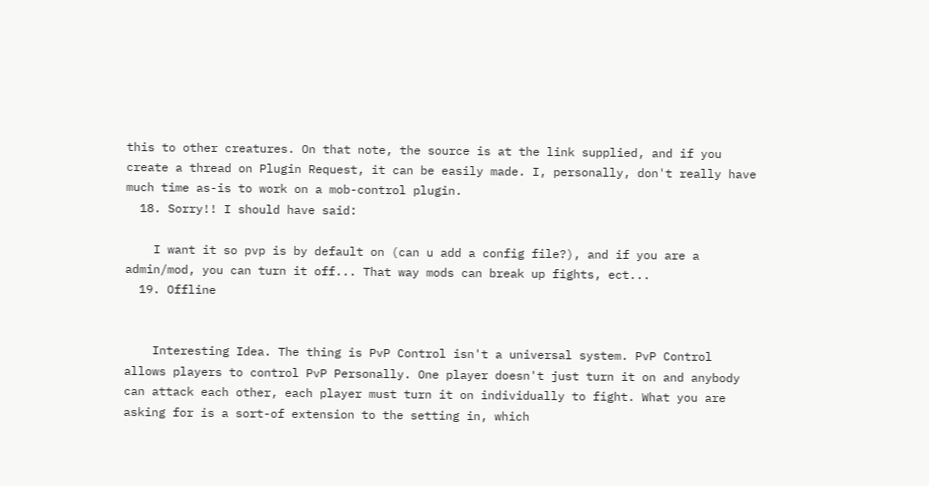this to other creatures. On that note, the source is at the link supplied, and if you create a thread on Plugin Request, it can be easily made. I, personally, don't really have much time as-is to work on a mob-control plugin.
  18. Sorry!! I should have said:

    I want it so pvp is by default on (can u add a config file?), and if you are a admin/mod, you can turn it off... That way mods can break up fights, ect...
  19. Offline


    Interesting Idea. The thing is PvP Control isn't a universal system. PvP Control allows players to control PvP Personally. One player doesn't just turn it on and anybody can attack each other, each player must turn it on individually to fight. What you are asking for is a sort-of extension to the setting in, which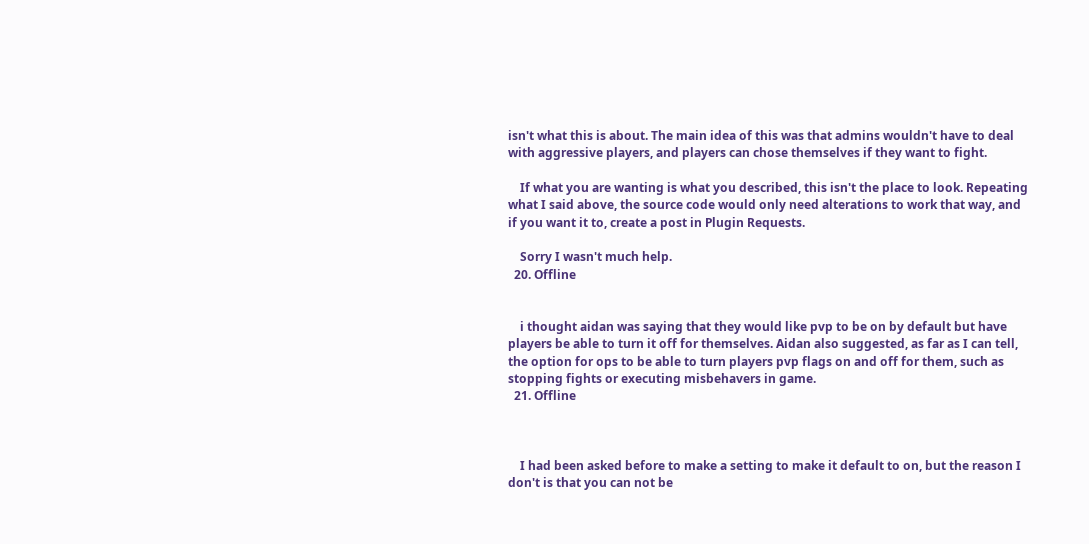isn't what this is about. The main idea of this was that admins wouldn't have to deal with aggressive players, and players can chose themselves if they want to fight.

    If what you are wanting is what you described, this isn't the place to look. Repeating what I said above, the source code would only need alterations to work that way, and if you want it to, create a post in Plugin Requests.

    Sorry I wasn't much help.
  20. Offline


    i thought aidan was saying that they would like pvp to be on by default but have players be able to turn it off for themselves. Aidan also suggested, as far as I can tell, the option for ops to be able to turn players pvp flags on and off for them, such as stopping fights or executing misbehavers in game.
  21. Offline



    I had been asked before to make a setting to make it default to on, but the reason I don't is that you can not be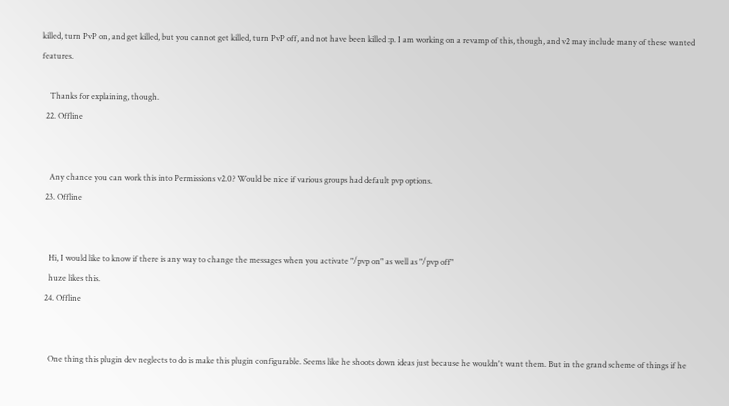killed, turn PvP on, and get killed, but you cannot get killed, turn PvP off, and not have been killed :p. I am working on a revamp of this, though, and v2 may include many of these wanted features.

    Thanks for explaining, though.
  22. Offline


    Any chance you can work this into Permissions v2.0? Would be nice if various groups had default pvp options.
  23. Offline


    Hi, I would like to know if there is any way to change the messages when you activate "/pvp on" as well as "/pvp off"
    huze likes this.
  24. Offline


    One thing this plugin dev neglects to do is make this plugin configurable. Seems like he shoots down ideas just because he wouldn't want them. But in the grand scheme of things if he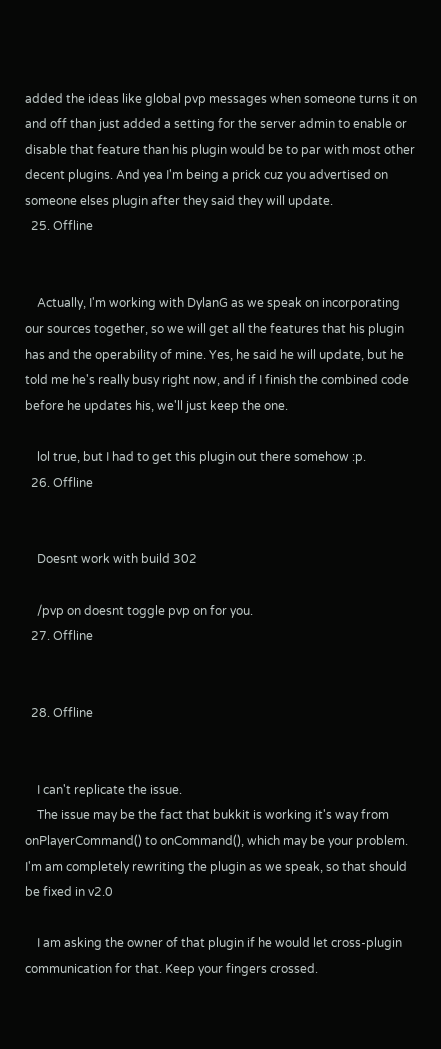added the ideas like global pvp messages when someone turns it on and off than just added a setting for the server admin to enable or disable that feature than his plugin would be to par with most other decent plugins. And yea I'm being a prick cuz you advertised on someone elses plugin after they said they will update.
  25. Offline


    Actually, I'm working with DylanG as we speak on incorporating our sources together, so we will get all the features that his plugin has and the operability of mine. Yes, he said he will update, but he told me he's really busy right now, and if I finish the combined code before he updates his, we'll just keep the one.

    lol true, but I had to get this plugin out there somehow :p.
  26. Offline


    Doesnt work with build 302

    /pvp on doesnt toggle pvp on for you.
  27. Offline


  28. Offline


    I can't replicate the issue.
    The issue may be the fact that bukkit is working it's way from onPlayerCommand() to onCommand(), which may be your problem. I'm am completely rewriting the plugin as we speak, so that should be fixed in v2.0

    I am asking the owner of that plugin if he would let cross-plugin communication for that. Keep your fingers crossed.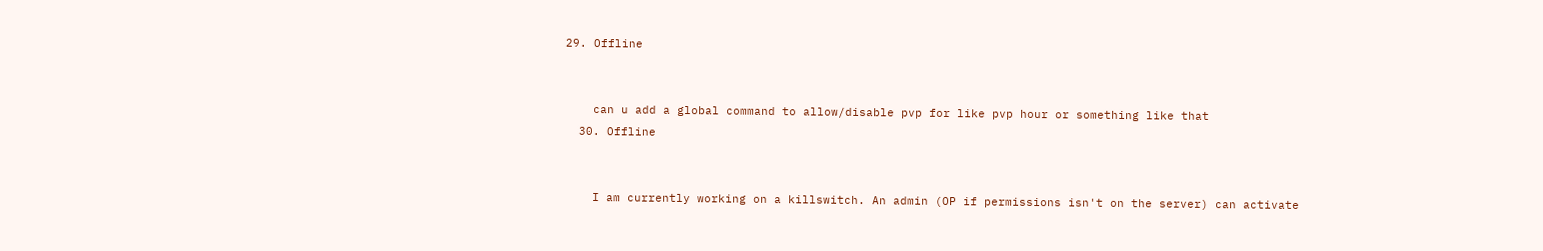29. Offline


    can u add a global command to allow/disable pvp for like pvp hour or something like that
  30. Offline


    I am currently working on a killswitch. An admin (OP if permissions isn't on the server) can activate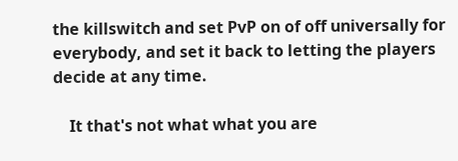the killswitch and set PvP on of off universally for everybody, and set it back to letting the players decide at any time.

    It that's not what what you are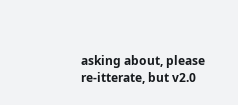asking about, please re-itterate, but v2.0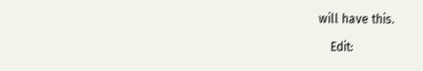will have this.

    Edit: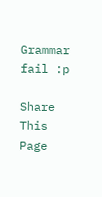Grammar fail :p

Share This Page